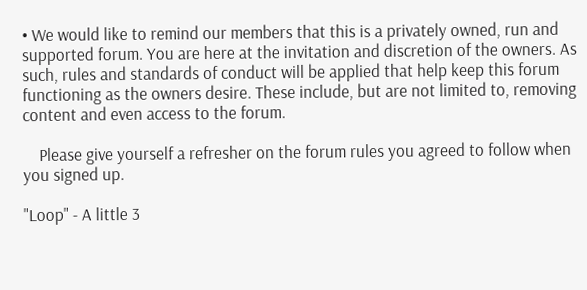• We would like to remind our members that this is a privately owned, run and supported forum. You are here at the invitation and discretion of the owners. As such, rules and standards of conduct will be applied that help keep this forum functioning as the owners desire. These include, but are not limited to, removing content and even access to the forum.

    Please give yourself a refresher on the forum rules you agreed to follow when you signed up.

"Loop" - A little 3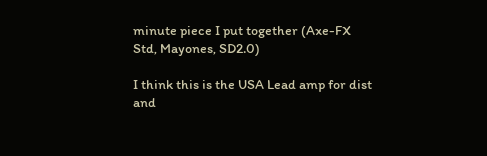minute piece I put together (Axe-FX Std, Mayones, SD2.0)

I think this is the USA Lead amp for dist and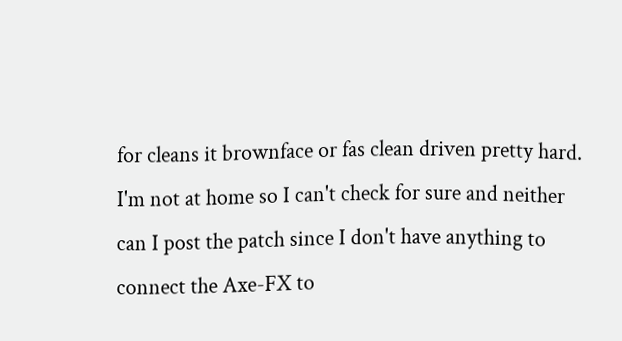for cleans it brownface or fas clean driven pretty hard. I'm not at home so I can't check for sure and neither can I post the patch since I don't have anything to connect the Axe-FX to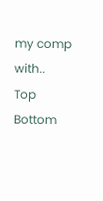my comp with..
Top Bottom